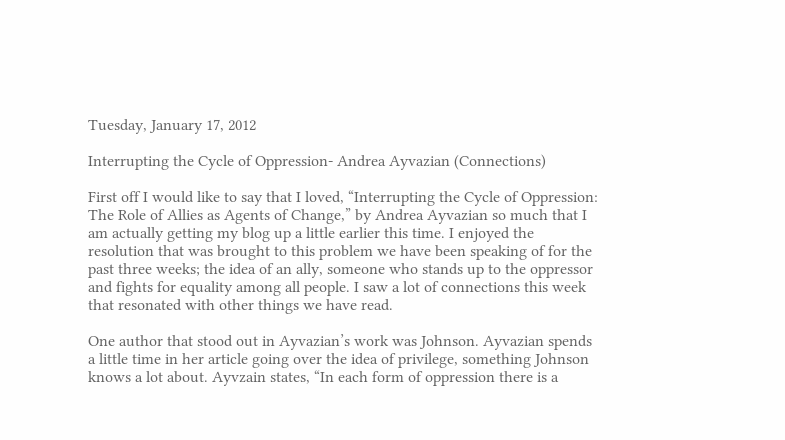Tuesday, January 17, 2012

Interrupting the Cycle of Oppression- Andrea Ayvazian (Connections)

First off I would like to say that I loved, “Interrupting the Cycle of Oppression: The Role of Allies as Agents of Change,” by Andrea Ayvazian so much that I am actually getting my blog up a little earlier this time. I enjoyed the resolution that was brought to this problem we have been speaking of for the past three weeks; the idea of an ally, someone who stands up to the oppressor and fights for equality among all people. I saw a lot of connections this week that resonated with other things we have read.

One author that stood out in Ayvazian’s work was Johnson. Ayvazian spends a little time in her article going over the idea of privilege, something Johnson knows a lot about. Ayvzain states, “In each form of oppression there is a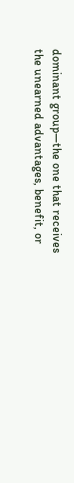dominant group—the one that receives the unearned advantages, benefit, or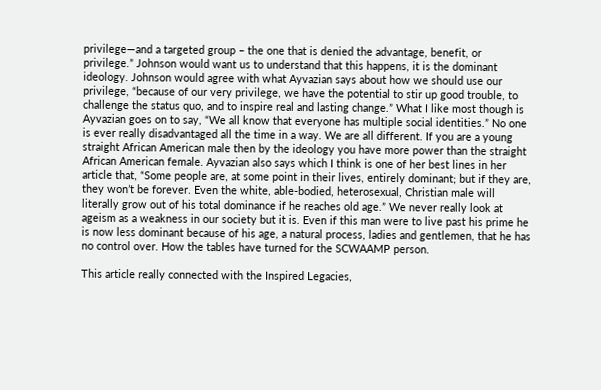privilege—and a targeted group – the one that is denied the advantage, benefit, or privilege.” Johnson would want us to understand that this happens, it is the dominant ideology. Johnson would agree with what Ayvazian says about how we should use our privilege, “because of our very privilege, we have the potential to stir up good trouble, to challenge the status quo, and to inspire real and lasting change.” What I like most though is Ayvazian goes on to say, “We all know that everyone has multiple social identities.” No one is ever really disadvantaged all the time in a way. We are all different. If you are a young straight African American male then by the ideology you have more power than the straight African American female. Ayvazian also says which I think is one of her best lines in her article that, “Some people are, at some point in their lives, entirely dominant; but if they are, they won’t be forever. Even the white, able-bodied, heterosexual, Christian male will literally grow out of his total dominance if he reaches old age.” We never really look at ageism as a weakness in our society but it is. Even if this man were to live past his prime he is now less dominant because of his age, a natural process, ladies and gentlemen, that he has no control over. How the tables have turned for the SCWAAMP person.

This article really connected with the Inspired Legacies,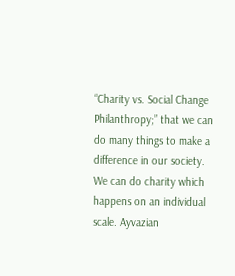“Charity vs. Social Change Philanthropy;” that we can do many things to make a difference in our society. We can do charity which happens on an individual scale. Ayvazian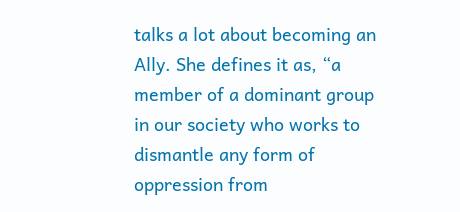talks a lot about becoming an Ally. She defines it as, “a member of a dominant group in our society who works to dismantle any form of oppression from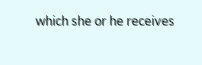which she or he receives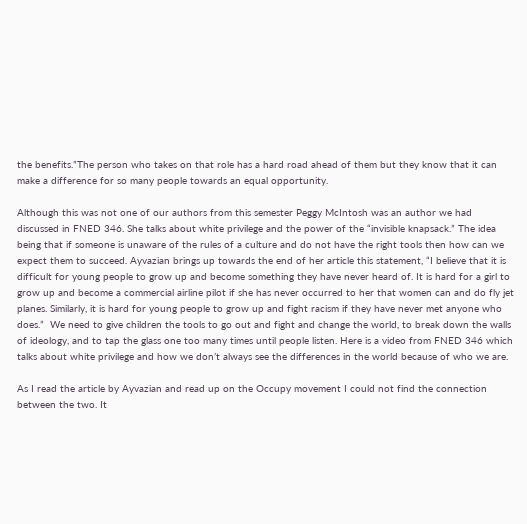the benefits.”The person who takes on that role has a hard road ahead of them but they know that it can make a difference for so many people towards an equal opportunity.

Although this was not one of our authors from this semester Peggy McIntosh was an author we had discussed in FNED 346. She talks about white privilege and the power of the “invisible knapsack.” The idea being that if someone is unaware of the rules of a culture and do not have the right tools then how can we expect them to succeed. Ayvazian brings up towards the end of her article this statement, “I believe that it is difficult for young people to grow up and become something they have never heard of. It is hard for a girl to grow up and become a commercial airline pilot if she has never occurred to her that women can and do fly jet planes. Similarly, it is hard for young people to grow up and fight racism if they have never met anyone who does.”  We need to give children the tools to go out and fight and change the world, to break down the walls of ideology, and to tap the glass one too many times until people listen. Here is a video from FNED 346 which talks about white privilege and how we don’t always see the differences in the world because of who we are.

As I read the article by Ayvazian and read up on the Occupy movement I could not find the connection between the two. It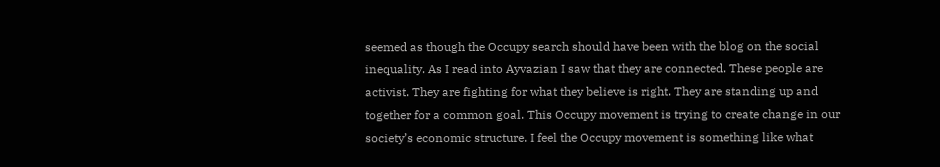seemed as though the Occupy search should have been with the blog on the social inequality. As I read into Ayvazian I saw that they are connected. These people are activist. They are fighting for what they believe is right. They are standing up and together for a common goal. This Occupy movement is trying to create change in our society’s economic structure. I feel the Occupy movement is something like what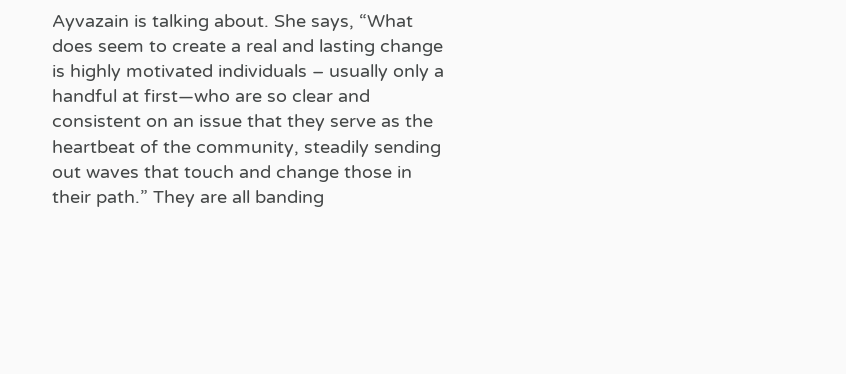Ayvazain is talking about. She says, “What does seem to create a real and lasting change is highly motivated individuals – usually only a handful at first—who are so clear and consistent on an issue that they serve as the heartbeat of the community, steadily sending out waves that touch and change those in their path.” They are all banding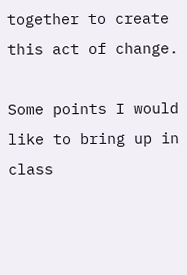together to create this act of change.

Some points I would like to bring up in class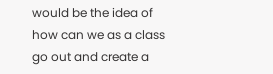would be the idea of how can we as a class go out and create a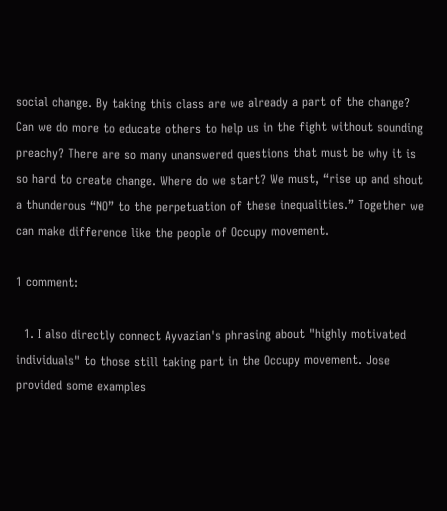social change. By taking this class are we already a part of the change? Can we do more to educate others to help us in the fight without sounding preachy? There are so many unanswered questions that must be why it is so hard to create change. Where do we start? We must, “rise up and shout a thunderous “NO” to the perpetuation of these inequalities.” Together we can make difference like the people of Occupy movement.

1 comment:

  1. I also directly connect Ayvazian's phrasing about "highly motivated individuals" to those still taking part in the Occupy movement. Jose provided some examples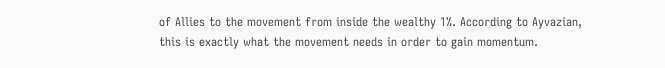of Allies to the movement from inside the wealthy 1%. According to Ayvazian, this is exactly what the movement needs in order to gain momentum.